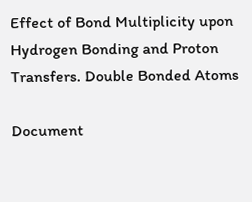Effect of Bond Multiplicity upon Hydrogen Bonding and Proton Transfers. Double Bonded Atoms

Document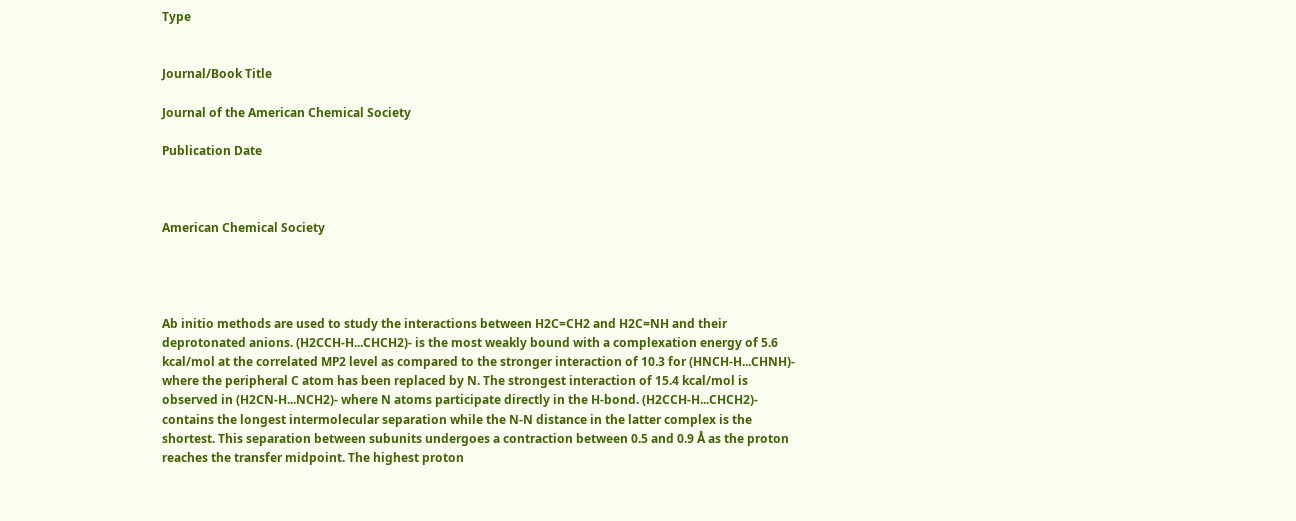Type


Journal/Book Title

Journal of the American Chemical Society

Publication Date



American Chemical Society




Ab initio methods are used to study the interactions between H2C=CH2 and H2C=NH and their deprotonated anions. (H2CCH-H...CHCH2)- is the most weakly bound with a complexation energy of 5.6 kcal/mol at the correlated MP2 level as compared to the stronger interaction of 10.3 for (HNCH-H...CHNH)- where the peripheral C atom has been replaced by N. The strongest interaction of 15.4 kcal/mol is observed in (H2CN-H...NCH2)- where N atoms participate directly in the H-bond. (H2CCH-H...CHCH2)- contains the longest intermolecular separation while the N-N distance in the latter complex is the shortest. This separation between subunits undergoes a contraction between 0.5 and 0.9 Å as the proton reaches the transfer midpoint. The highest proton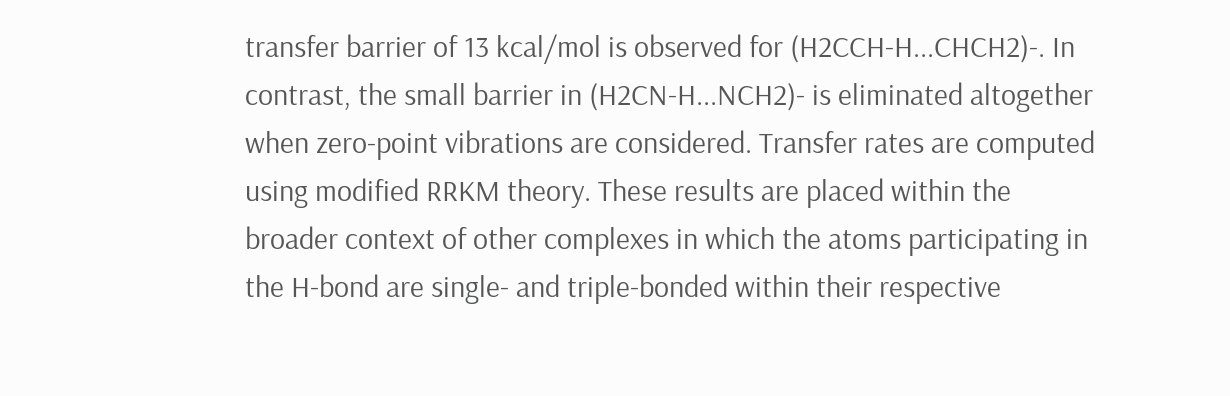transfer barrier of 13 kcal/mol is observed for (H2CCH-H...CHCH2)-. In contrast, the small barrier in (H2CN-H...NCH2)- is eliminated altogether when zero-point vibrations are considered. Transfer rates are computed using modified RRKM theory. These results are placed within the broader context of other complexes in which the atoms participating in the H-bond are single- and triple-bonded within their respective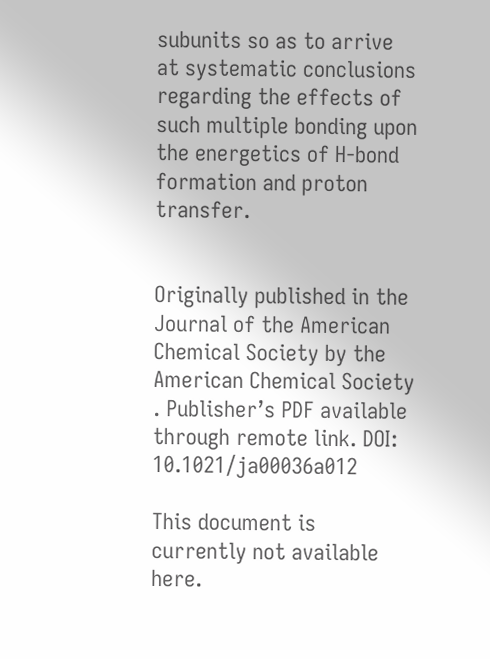subunits so as to arrive at systematic conclusions regarding the effects of such multiple bonding upon the energetics of H-bond formation and proton transfer.


Originally published in the Journal of the American Chemical Society by the American Chemical Society . Publisher’s PDF available through remote link. DOI: 10.1021/ja00036a012

This document is currently not available here.